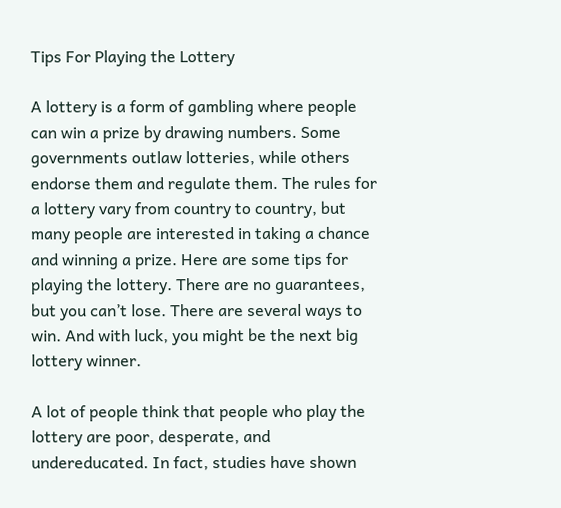Tips For Playing the Lottery

A lottery is a form of gambling where people can win a prize by drawing numbers. Some governments outlaw lotteries, while others endorse them and regulate them. The rules for a lottery vary from country to country, but many people are interested in taking a chance and winning a prize. Here are some tips for playing the lottery. There are no guarantees, but you can’t lose. There are several ways to win. And with luck, you might be the next big lottery winner.

A lot of people think that people who play the lottery are poor, desperate, and undereducated. In fact, studies have shown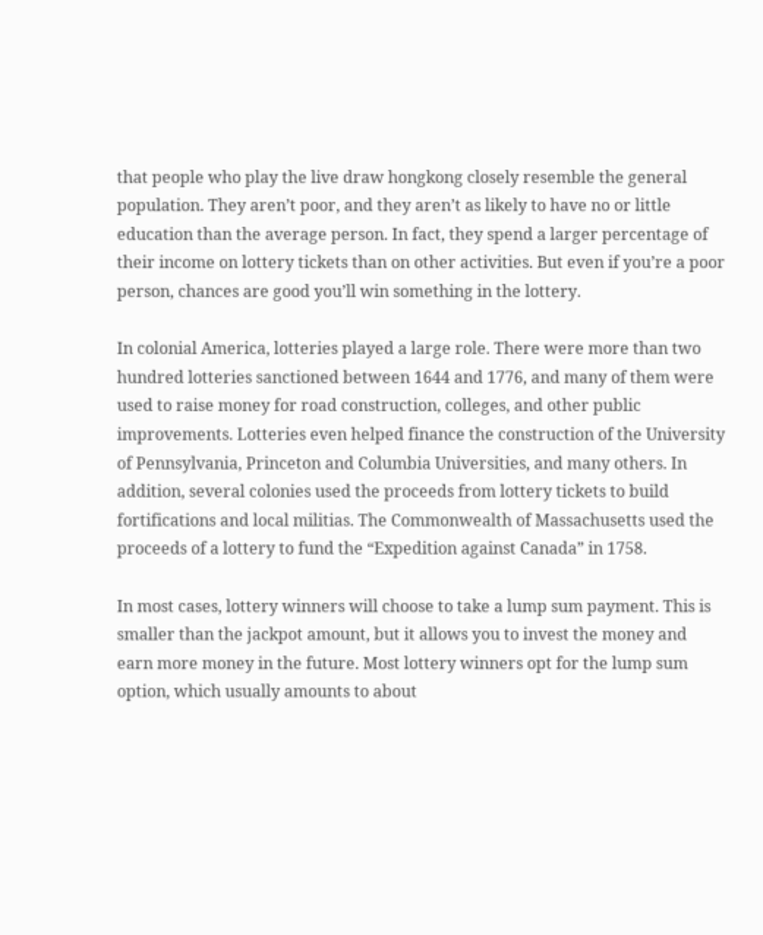that people who play the live draw hongkong closely resemble the general population. They aren’t poor, and they aren’t as likely to have no or little education than the average person. In fact, they spend a larger percentage of their income on lottery tickets than on other activities. But even if you’re a poor person, chances are good you’ll win something in the lottery.

In colonial America, lotteries played a large role. There were more than two hundred lotteries sanctioned between 1644 and 1776, and many of them were used to raise money for road construction, colleges, and other public improvements. Lotteries even helped finance the construction of the University of Pennsylvania, Princeton and Columbia Universities, and many others. In addition, several colonies used the proceeds from lottery tickets to build fortifications and local militias. The Commonwealth of Massachusetts used the proceeds of a lottery to fund the “Expedition against Canada” in 1758.

In most cases, lottery winners will choose to take a lump sum payment. This is smaller than the jackpot amount, but it allows you to invest the money and earn more money in the future. Most lottery winners opt for the lump sum option, which usually amounts to about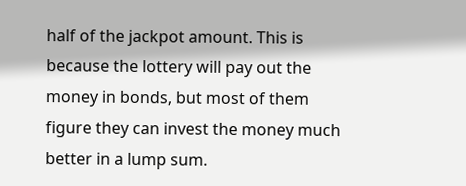half of the jackpot amount. This is because the lottery will pay out the money in bonds, but most of them figure they can invest the money much better in a lump sum.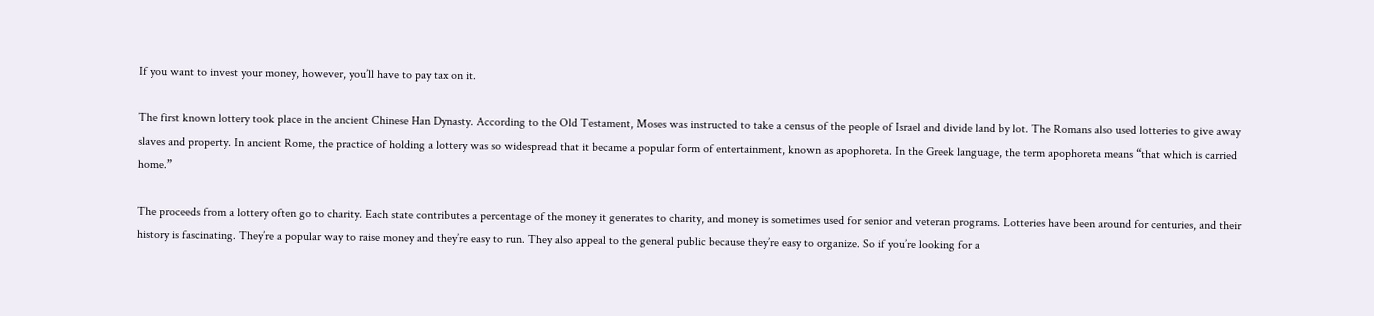If you want to invest your money, however, you’ll have to pay tax on it.

The first known lottery took place in the ancient Chinese Han Dynasty. According to the Old Testament, Moses was instructed to take a census of the people of Israel and divide land by lot. The Romans also used lotteries to give away slaves and property. In ancient Rome, the practice of holding a lottery was so widespread that it became a popular form of entertainment, known as apophoreta. In the Greek language, the term apophoreta means “that which is carried home.”

The proceeds from a lottery often go to charity. Each state contributes a percentage of the money it generates to charity, and money is sometimes used for senior and veteran programs. Lotteries have been around for centuries, and their history is fascinating. They’re a popular way to raise money and they’re easy to run. They also appeal to the general public because they’re easy to organize. So if you’re looking for a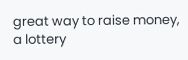great way to raise money, a lottery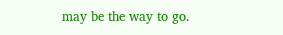may be the way to go.